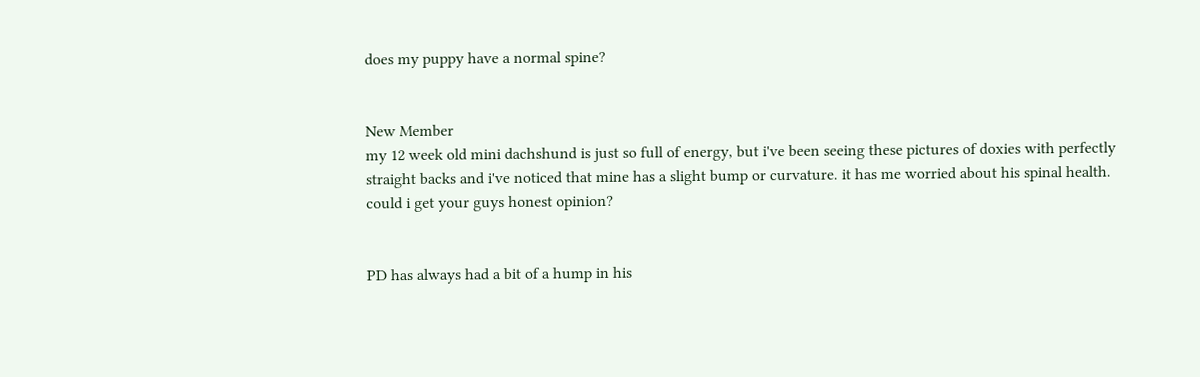does my puppy have a normal spine?


New Member
my 12 week old mini dachshund is just so full of energy, but i've been seeing these pictures of doxies with perfectly straight backs and i've noticed that mine has a slight bump or curvature. it has me worried about his spinal health. could i get your guys honest opinion?


PD has always had a bit of a hump in his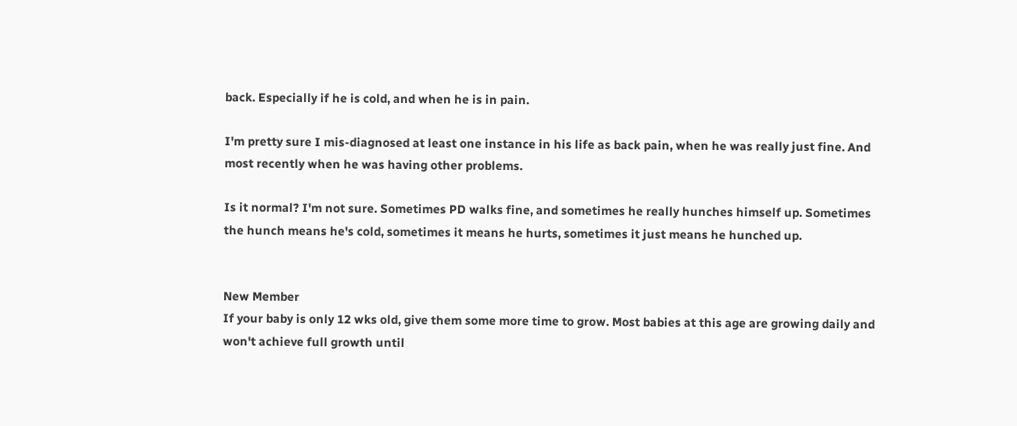back. Especially if he is cold, and when he is in pain.

I'm pretty sure I mis-diagnosed at least one instance in his life as back pain, when he was really just fine. And most recently when he was having other problems.

Is it normal? I'm not sure. Sometimes PD walks fine, and sometimes he really hunches himself up. Sometimes the hunch means he's cold, sometimes it means he hurts, sometimes it just means he hunched up.


New Member
If your baby is only 12 wks old, give them some more time to grow. Most babies at this age are growing daily and won't achieve full growth until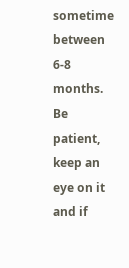sometime between 6-8 months. Be patient, keep an eye on it and if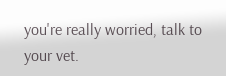you're really worried, talk to your vet.